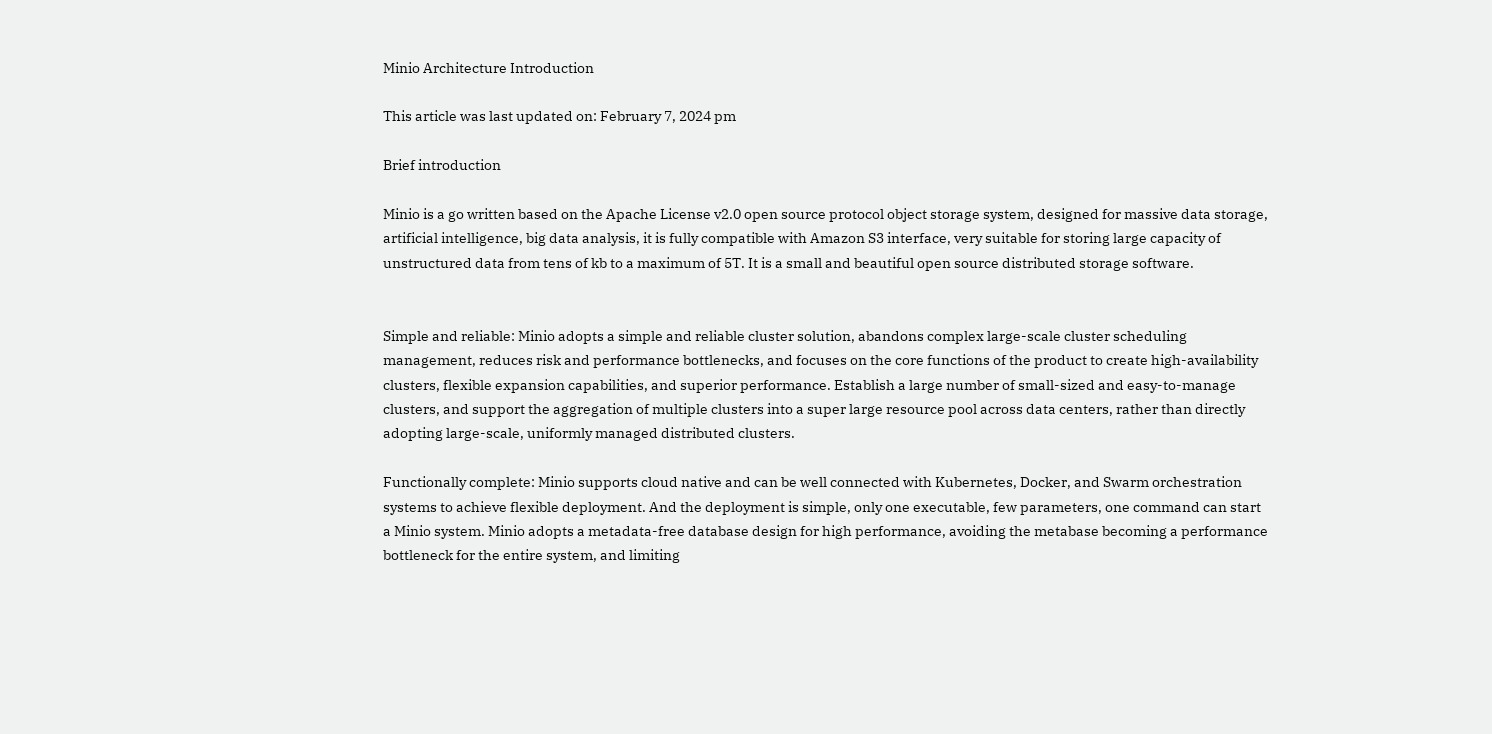Minio Architecture Introduction

This article was last updated on: February 7, 2024 pm

Brief introduction

Minio is a go written based on the Apache License v2.0 open source protocol object storage system, designed for massive data storage, artificial intelligence, big data analysis, it is fully compatible with Amazon S3 interface, very suitable for storing large capacity of unstructured data from tens of kb to a maximum of 5T. It is a small and beautiful open source distributed storage software.


Simple and reliable: Minio adopts a simple and reliable cluster solution, abandons complex large-scale cluster scheduling management, reduces risk and performance bottlenecks, and focuses on the core functions of the product to create high-availability clusters, flexible expansion capabilities, and superior performance. Establish a large number of small-sized and easy-to-manage clusters, and support the aggregation of multiple clusters into a super large resource pool across data centers, rather than directly adopting large-scale, uniformly managed distributed clusters.

Functionally complete: Minio supports cloud native and can be well connected with Kubernetes, Docker, and Swarm orchestration systems to achieve flexible deployment. And the deployment is simple, only one executable, few parameters, one command can start a Minio system. Minio adopts a metadata-free database design for high performance, avoiding the metabase becoming a performance bottleneck for the entire system, and limiting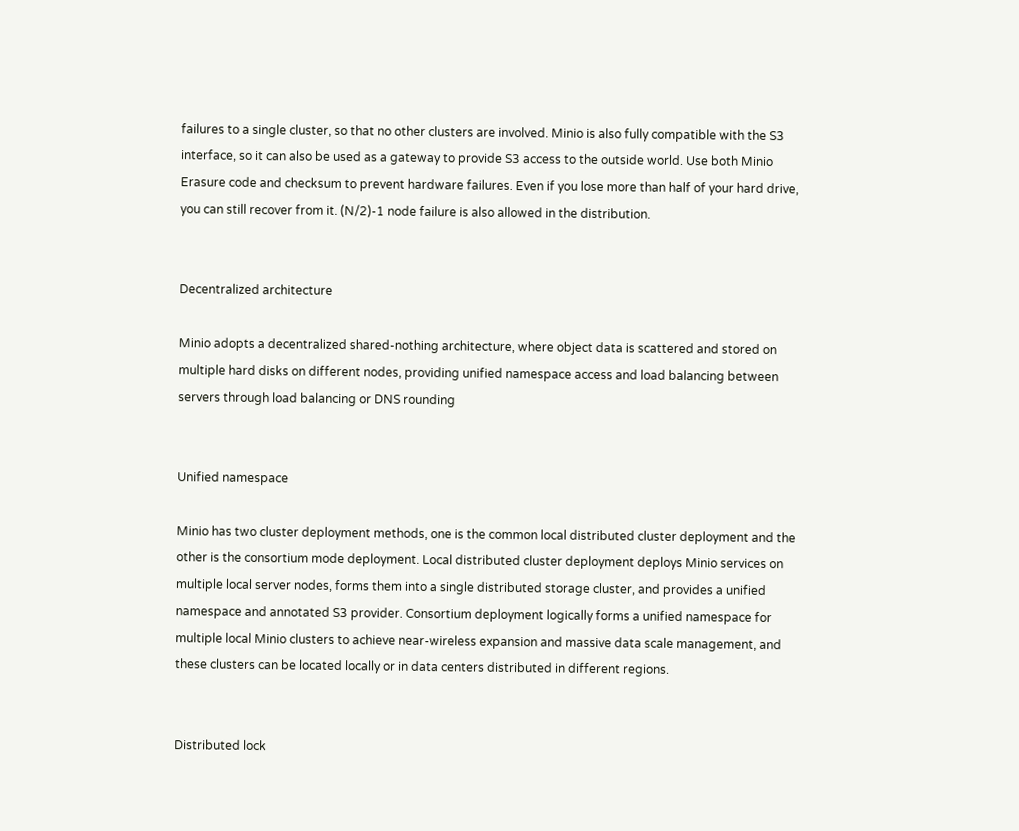failures to a single cluster, so that no other clusters are involved. Minio is also fully compatible with the S3 interface, so it can also be used as a gateway to provide S3 access to the outside world. Use both Minio Erasure code and checksum to prevent hardware failures. Even if you lose more than half of your hard drive, you can still recover from it. (N/2)-1 node failure is also allowed in the distribution.


Decentralized architecture

Minio adopts a decentralized shared-nothing architecture, where object data is scattered and stored on multiple hard disks on different nodes, providing unified namespace access and load balancing between servers through load balancing or DNS rounding


Unified namespace

Minio has two cluster deployment methods, one is the common local distributed cluster deployment and the other is the consortium mode deployment. Local distributed cluster deployment deploys Minio services on multiple local server nodes, forms them into a single distributed storage cluster, and provides a unified namespace and annotated S3 provider. Consortium deployment logically forms a unified namespace for multiple local Minio clusters to achieve near-wireless expansion and massive data scale management, and these clusters can be located locally or in data centers distributed in different regions.


Distributed lock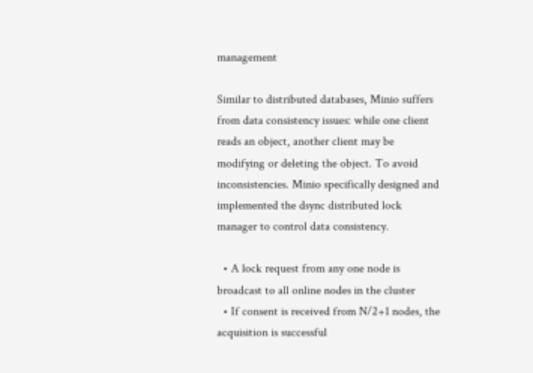management

Similar to distributed databases, Minio suffers from data consistency issues: while one client reads an object, another client may be modifying or deleting the object. To avoid inconsistencies. Minio specifically designed and implemented the dsync distributed lock manager to control data consistency.

  • A lock request from any one node is broadcast to all online nodes in the cluster
  • If consent is received from N/2+1 nodes, the acquisition is successful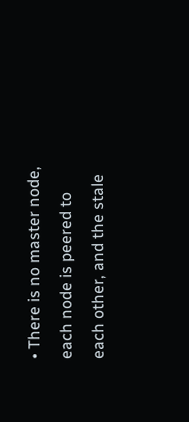• There is no master node, each node is peered to each other, and the stale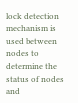lock detection mechanism is used between nodes to determine the status of nodes and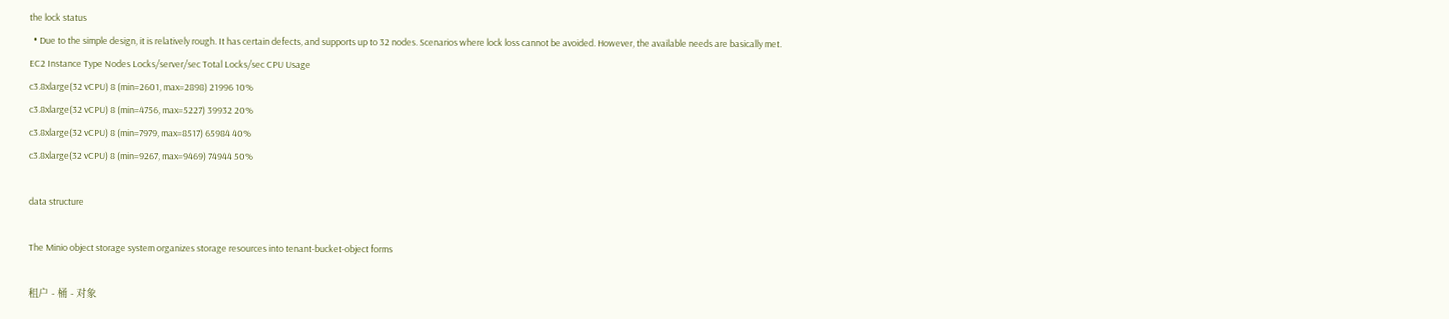the lock status
  • Due to the simple design, it is relatively rough. It has certain defects, and supports up to 32 nodes. Scenarios where lock loss cannot be avoided. However, the available needs are basically met.
EC2 Instance Type Nodes Locks/server/sec Total Locks/sec CPU Usage
c3.8xlarge(32 vCPU) 8 (min=2601, max=2898) 21996 10%
c3.8xlarge(32 vCPU) 8 (min=4756, max=5227) 39932 20%
c3.8xlarge(32 vCPU) 8 (min=7979, max=8517) 65984 40%
c3.8xlarge(32 vCPU) 8 (min=9267, max=9469) 74944 50%

data structure

The Minio object storage system organizes storage resources into tenant-bucket-object forms

租户 - 桶 - 对象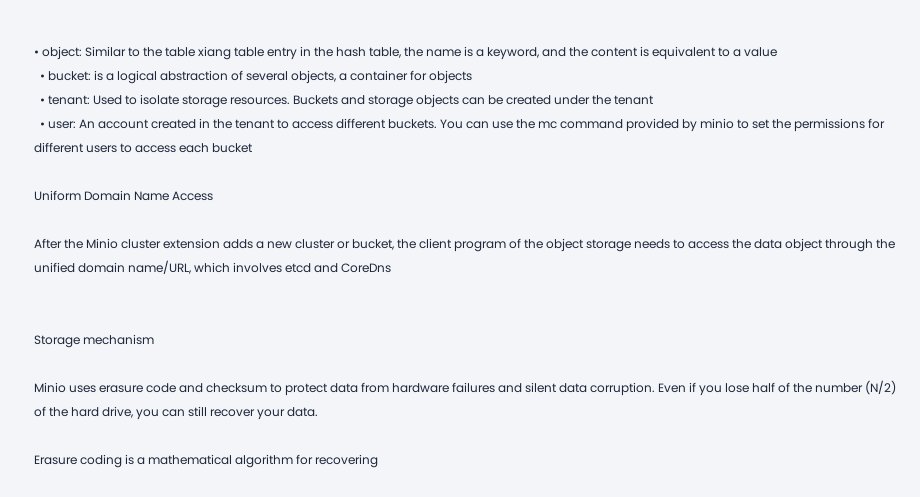• object: Similar to the table xiang table entry in the hash table, the name is a keyword, and the content is equivalent to a value
  • bucket: is a logical abstraction of several objects, a container for objects
  • tenant: Used to isolate storage resources. Buckets and storage objects can be created under the tenant
  • user: An account created in the tenant to access different buckets. You can use the mc command provided by minio to set the permissions for different users to access each bucket

Uniform Domain Name Access

After the Minio cluster extension adds a new cluster or bucket, the client program of the object storage needs to access the data object through the unified domain name/URL, which involves etcd and CoreDns


Storage mechanism

Minio uses erasure code and checksum to protect data from hardware failures and silent data corruption. Even if you lose half of the number (N/2) of the hard drive, you can still recover your data.

Erasure coding is a mathematical algorithm for recovering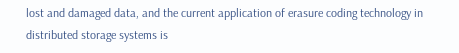lost and damaged data, and the current application of erasure coding technology in distributed storage systems is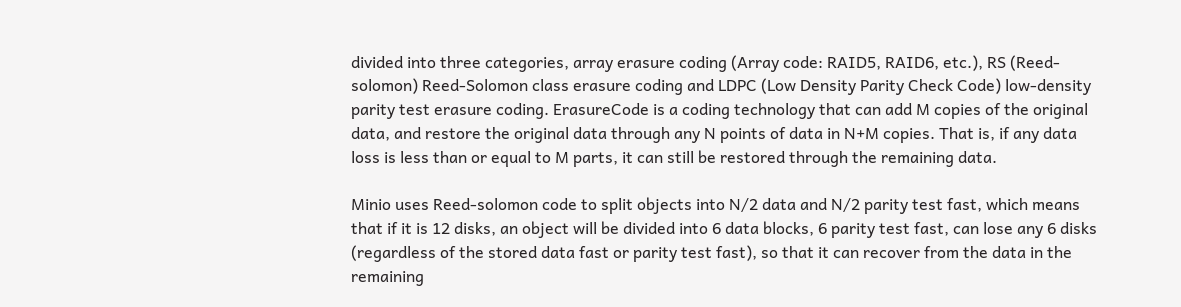divided into three categories, array erasure coding (Array code: RAID5, RAID6, etc.), RS (Reed-solomon) Reed-Solomon class erasure coding and LDPC (Low Density Parity Check Code) low-density parity test erasure coding. ErasureCode is a coding technology that can add M copies of the original data, and restore the original data through any N points of data in N+M copies. That is, if any data loss is less than or equal to M parts, it can still be restored through the remaining data.

Minio uses Reed-solomon code to split objects into N/2 data and N/2 parity test fast, which means that if it is 12 disks, an object will be divided into 6 data blocks, 6 parity test fast, can lose any 6 disks (regardless of the stored data fast or parity test fast), so that it can recover from the data in the remaining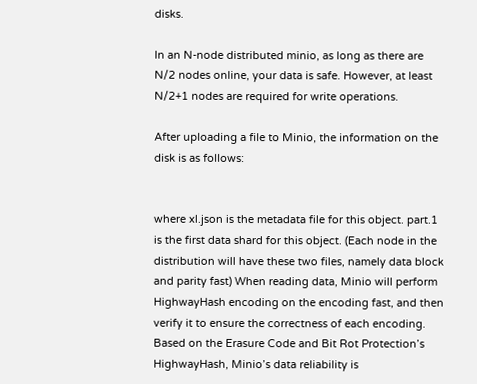disks.

In an N-node distributed minio, as long as there are N/2 nodes online, your data is safe. However, at least N/2+1 nodes are required for write operations.

After uploading a file to Minio, the information on the disk is as follows:


where xl.json is the metadata file for this object. part.1 is the first data shard for this object. (Each node in the distribution will have these two files, namely data block and parity fast) When reading data, Minio will perform HighwayHash encoding on the encoding fast, and then verify it to ensure the correctness of each encoding. Based on the Erasure Code and Bit Rot Protection’s HighwayHash, Minio’s data reliability is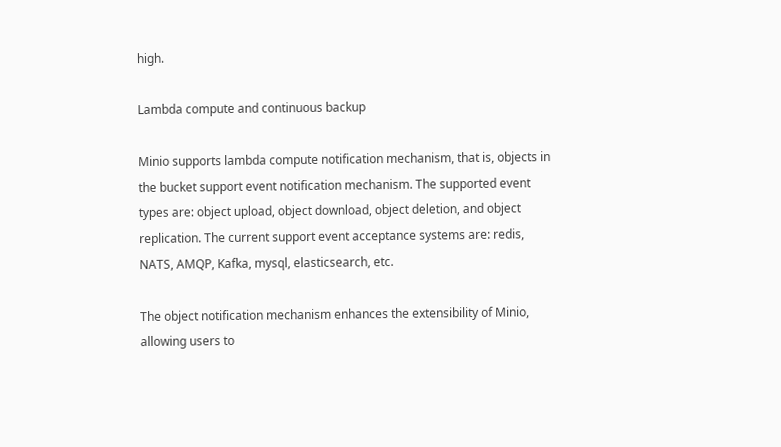high.

Lambda compute and continuous backup

Minio supports lambda compute notification mechanism, that is, objects in the bucket support event notification mechanism. The supported event types are: object upload, object download, object deletion, and object replication. The current support event acceptance systems are: redis, NATS, AMQP, Kafka, mysql, elasticsearch, etc.

The object notification mechanism enhances the extensibility of Minio, allowing users to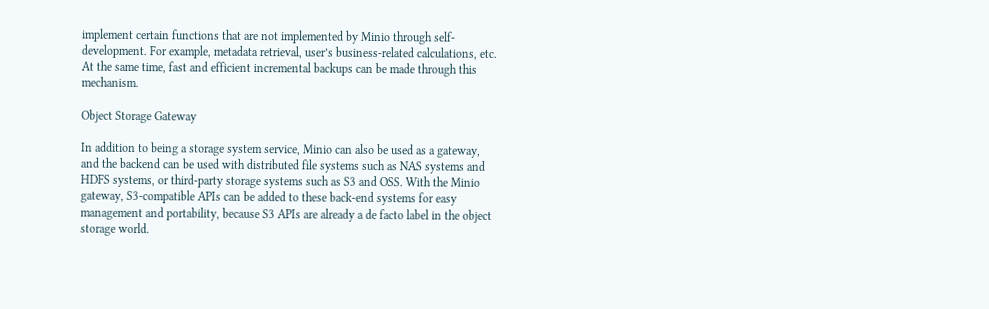implement certain functions that are not implemented by Minio through self-development. For example, metadata retrieval, user’s business-related calculations, etc. At the same time, fast and efficient incremental backups can be made through this mechanism.

Object Storage Gateway

In addition to being a storage system service, Minio can also be used as a gateway, and the backend can be used with distributed file systems such as NAS systems and HDFS systems, or third-party storage systems such as S3 and OSS. With the Minio gateway, S3-compatible APIs can be added to these back-end systems for easy management and portability, because S3 APIs are already a de facto label in the object storage world.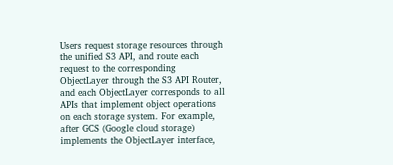Users request storage resources through the unified S3 API, and route each request to the corresponding ObjectLayer through the S3 API Router, and each ObjectLayer corresponds to all APIs that implement object operations on each storage system. For example, after GCS (Google cloud storage) implements the ObjectLayer interface,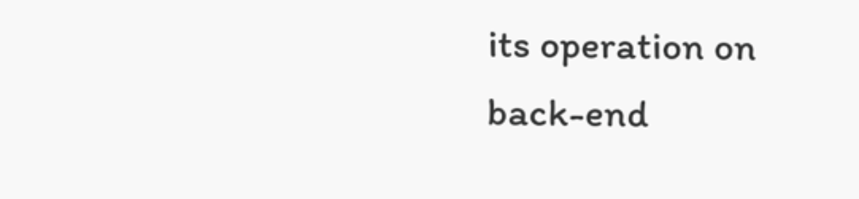its operation on back-end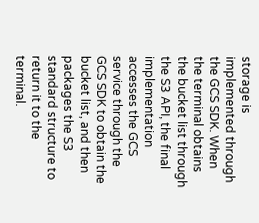storage is implemented through the GCS SDK. When the terminal obtains the bucket list through the S3 API, the final implementation accesses the GCS service through the GCS SDK to obtain the bucket list, and then packages the S3 standard structure to return it to the terminal.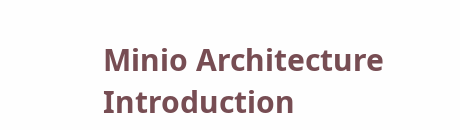Minio Architecture Introduction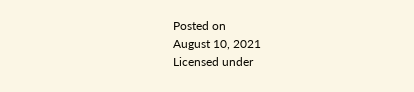Posted on
August 10, 2021
Licensed under